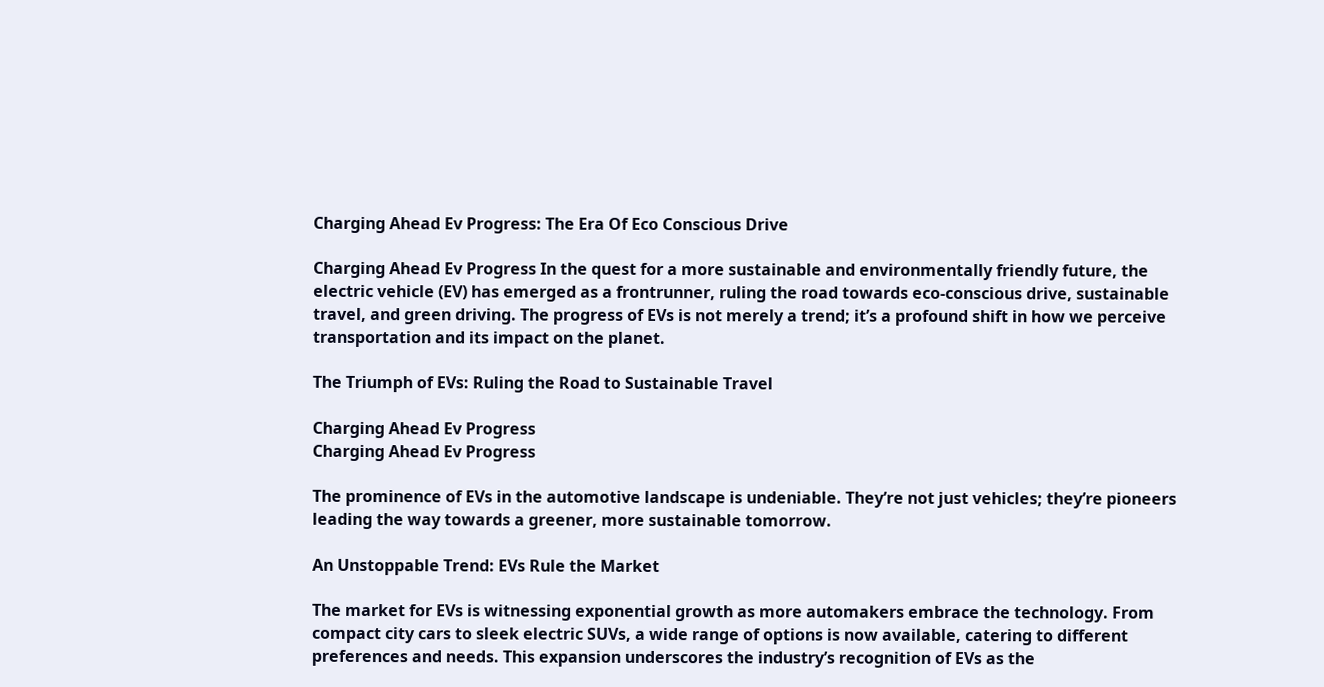Charging Ahead Ev Progress: The Era Of Eco Conscious Drive

Charging Ahead Ev Progress In the quest for a more sustainable and environmentally friendly future, the electric vehicle (EV) has emerged as a frontrunner, ruling the road towards eco-conscious drive, sustainable travel, and green driving. The progress of EVs is not merely a trend; it’s a profound shift in how we perceive transportation and its impact on the planet.

The Triumph of EVs: Ruling the Road to Sustainable Travel

Charging Ahead Ev Progress
Charging Ahead Ev Progress

The prominence of EVs in the automotive landscape is undeniable. They’re not just vehicles; they’re pioneers leading the way towards a greener, more sustainable tomorrow.

An Unstoppable Trend: EVs Rule the Market

The market for EVs is witnessing exponential growth as more automakers embrace the technology. From compact city cars to sleek electric SUVs, a wide range of options is now available, catering to different preferences and needs. This expansion underscores the industry’s recognition of EVs as the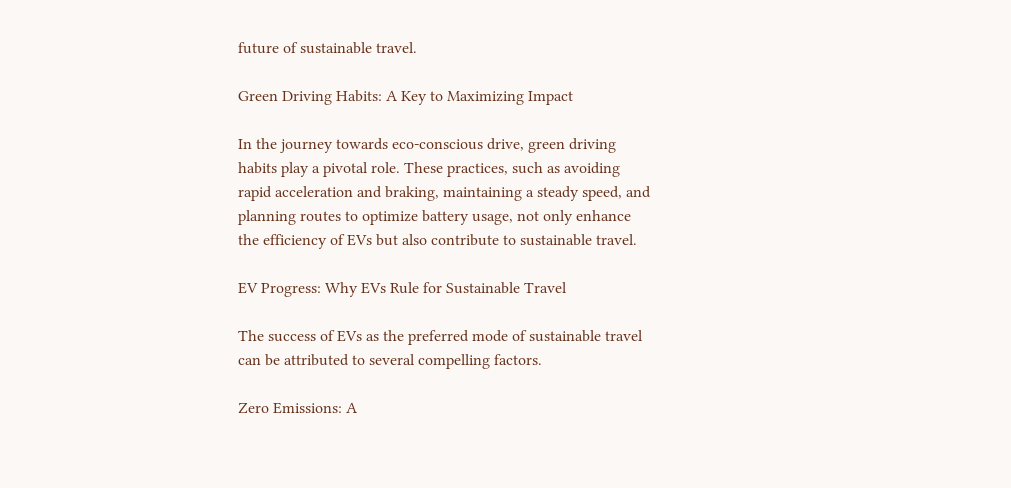future of sustainable travel.

Green Driving Habits: A Key to Maximizing Impact

In the journey towards eco-conscious drive, green driving habits play a pivotal role. These practices, such as avoiding rapid acceleration and braking, maintaining a steady speed, and planning routes to optimize battery usage, not only enhance the efficiency of EVs but also contribute to sustainable travel.

EV Progress: Why EVs Rule for Sustainable Travel

The success of EVs as the preferred mode of sustainable travel can be attributed to several compelling factors.

Zero Emissions: A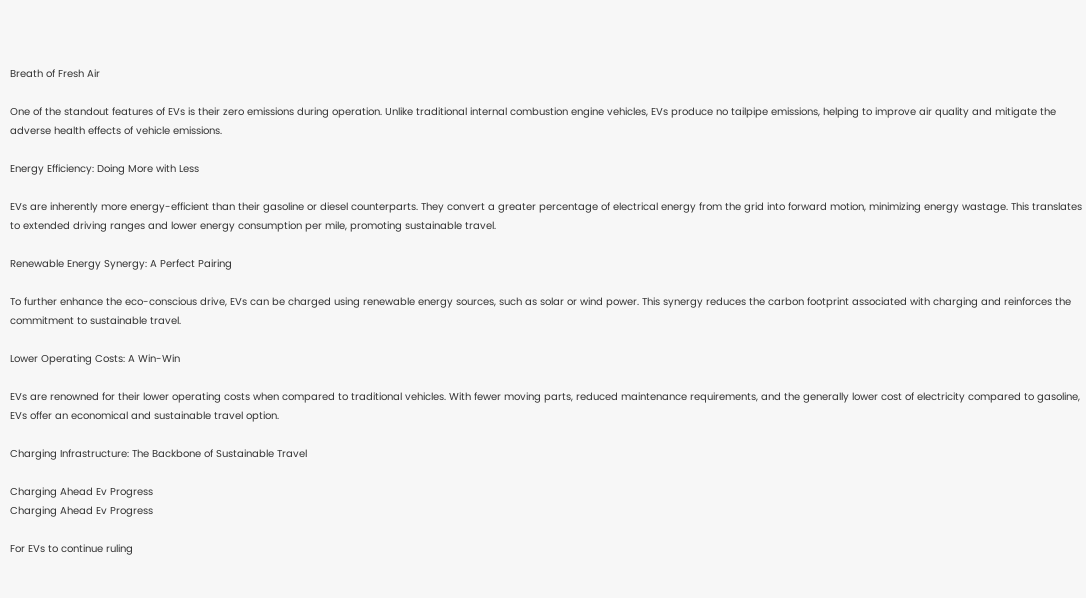Breath of Fresh Air

One of the standout features of EVs is their zero emissions during operation. Unlike traditional internal combustion engine vehicles, EVs produce no tailpipe emissions, helping to improve air quality and mitigate the adverse health effects of vehicle emissions.

Energy Efficiency: Doing More with Less

EVs are inherently more energy-efficient than their gasoline or diesel counterparts. They convert a greater percentage of electrical energy from the grid into forward motion, minimizing energy wastage. This translates to extended driving ranges and lower energy consumption per mile, promoting sustainable travel.

Renewable Energy Synergy: A Perfect Pairing

To further enhance the eco-conscious drive, EVs can be charged using renewable energy sources, such as solar or wind power. This synergy reduces the carbon footprint associated with charging and reinforces the commitment to sustainable travel.

Lower Operating Costs: A Win-Win

EVs are renowned for their lower operating costs when compared to traditional vehicles. With fewer moving parts, reduced maintenance requirements, and the generally lower cost of electricity compared to gasoline, EVs offer an economical and sustainable travel option.

Charging Infrastructure: The Backbone of Sustainable Travel

Charging Ahead Ev Progress
Charging Ahead Ev Progress

For EVs to continue ruling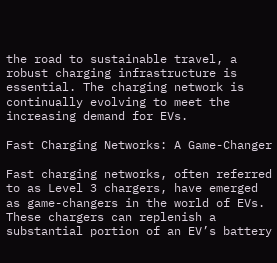the road to sustainable travel, a robust charging infrastructure is essential. The charging network is continually evolving to meet the increasing demand for EVs.

Fast Charging Networks: A Game-Changer

Fast charging networks, often referred to as Level 3 chargers, have emerged as game-changers in the world of EVs. These chargers can replenish a substantial portion of an EV’s battery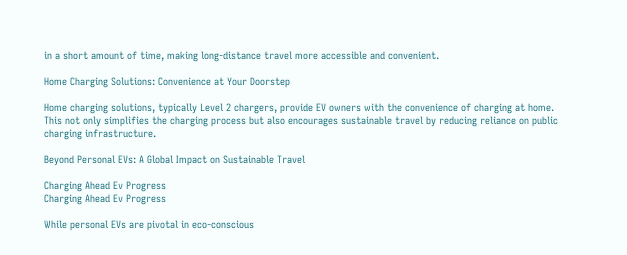in a short amount of time, making long-distance travel more accessible and convenient.

Home Charging Solutions: Convenience at Your Doorstep

Home charging solutions, typically Level 2 chargers, provide EV owners with the convenience of charging at home. This not only simplifies the charging process but also encourages sustainable travel by reducing reliance on public charging infrastructure.

Beyond Personal EVs: A Global Impact on Sustainable Travel

Charging Ahead Ev Progress
Charging Ahead Ev Progress

While personal EVs are pivotal in eco-conscious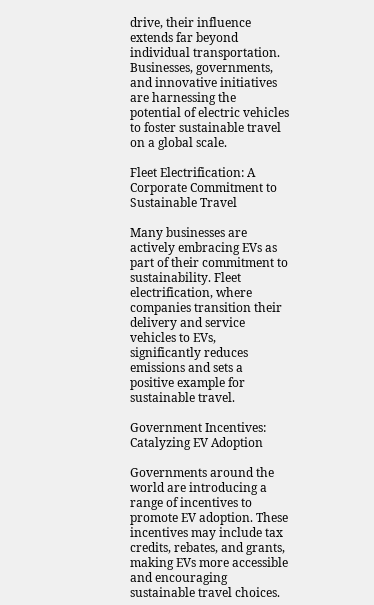drive, their influence extends far beyond individual transportation. Businesses, governments, and innovative initiatives are harnessing the potential of electric vehicles to foster sustainable travel on a global scale.

Fleet Electrification: A Corporate Commitment to Sustainable Travel

Many businesses are actively embracing EVs as part of their commitment to sustainability. Fleet electrification, where companies transition their delivery and service vehicles to EVs, significantly reduces emissions and sets a positive example for sustainable travel.

Government Incentives: Catalyzing EV Adoption

Governments around the world are introducing a range of incentives to promote EV adoption. These incentives may include tax credits, rebates, and grants, making EVs more accessible and encouraging sustainable travel choices.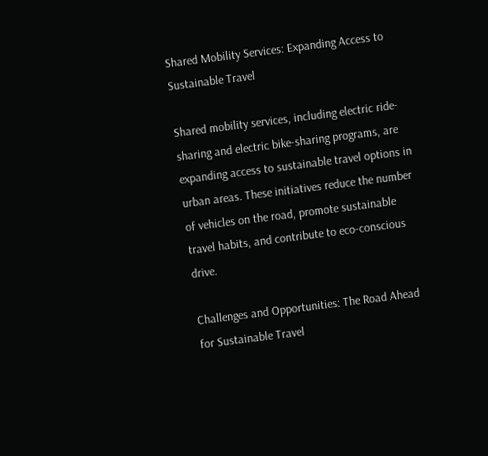Shared Mobility Services: Expanding Access to Sustainable Travel

Shared mobility services, including electric ride-sharing and electric bike-sharing programs, are expanding access to sustainable travel options in urban areas. These initiatives reduce the number of vehicles on the road, promote sustainable travel habits, and contribute to eco-conscious drive.

Challenges and Opportunities: The Road Ahead for Sustainable Travel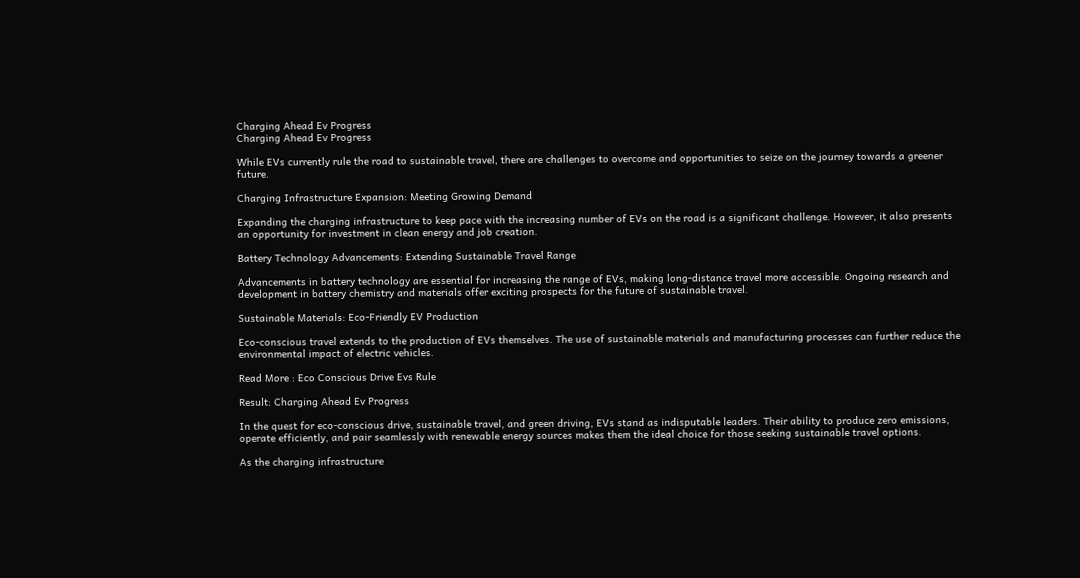Charging Ahead Ev Progress
Charging Ahead Ev Progress

While EVs currently rule the road to sustainable travel, there are challenges to overcome and opportunities to seize on the journey towards a greener future.

Charging Infrastructure Expansion: Meeting Growing Demand

Expanding the charging infrastructure to keep pace with the increasing number of EVs on the road is a significant challenge. However, it also presents an opportunity for investment in clean energy and job creation.

Battery Technology Advancements: Extending Sustainable Travel Range

Advancements in battery technology are essential for increasing the range of EVs, making long-distance travel more accessible. Ongoing research and development in battery chemistry and materials offer exciting prospects for the future of sustainable travel.

Sustainable Materials: Eco-Friendly EV Production

Eco-conscious travel extends to the production of EVs themselves. The use of sustainable materials and manufacturing processes can further reduce the environmental impact of electric vehicles.

Read More : Eco Conscious Drive Evs Rule

Result: Charging Ahead Ev Progress

In the quest for eco-conscious drive, sustainable travel, and green driving, EVs stand as indisputable leaders. Their ability to produce zero emissions, operate efficiently, and pair seamlessly with renewable energy sources makes them the ideal choice for those seeking sustainable travel options.

As the charging infrastructure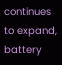continues to expand, battery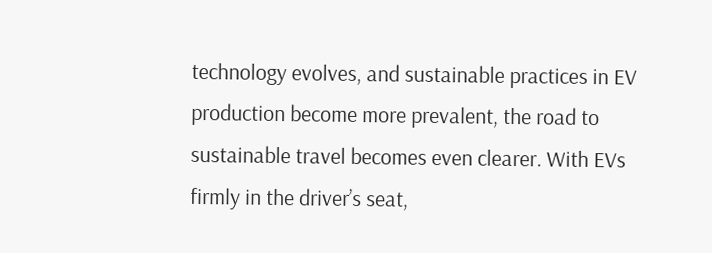technology evolves, and sustainable practices in EV production become more prevalent, the road to sustainable travel becomes even clearer. With EVs firmly in the driver’s seat,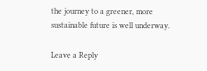the journey to a greener, more sustainable future is well underway.

Leave a Reply